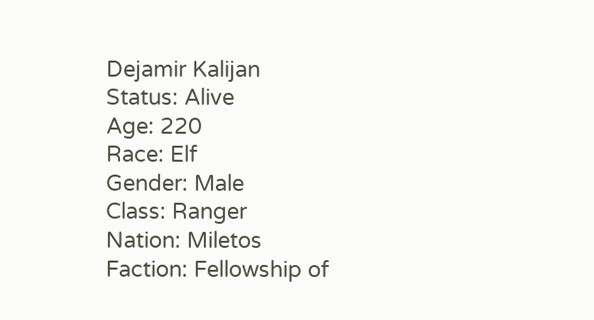Dejamir Kalijan
Status: Alive
Age: 220
Race: Elf
Gender: Male
Class: Ranger
Nation: Miletos
Faction: Fellowship of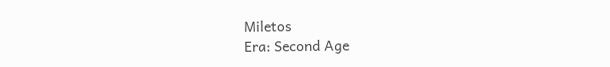Miletos
Era: Second Age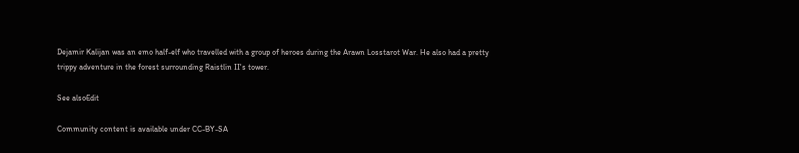Dejamir Kalijan was an emo half-elf who travelled with a group of heroes during the Arawn Losstarot War. He also had a pretty trippy adventure in the forest surrounding Raistlin II's tower.

See alsoEdit

Community content is available under CC-BY-SA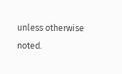unless otherwise noted.